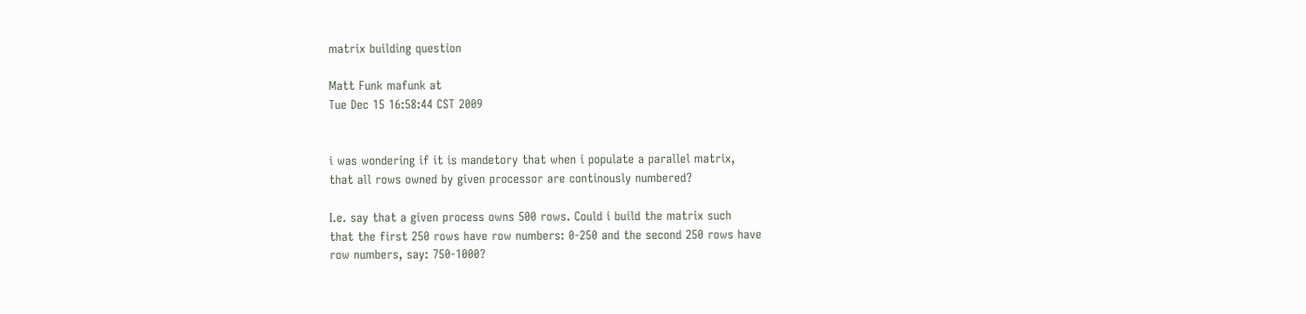matrix building question

Matt Funk mafunk at
Tue Dec 15 16:58:44 CST 2009


i was wondering if it is mandetory that when i populate a parallel matrix,
that all rows owned by given processor are continously numbered?

I.e. say that a given process owns 500 rows. Could i build the matrix such
that the first 250 rows have row numbers: 0-250 and the second 250 rows have
row numbers, say: 750-1000?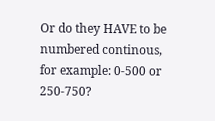Or do they HAVE to be numbered continous, for example: 0-500 or 250-750?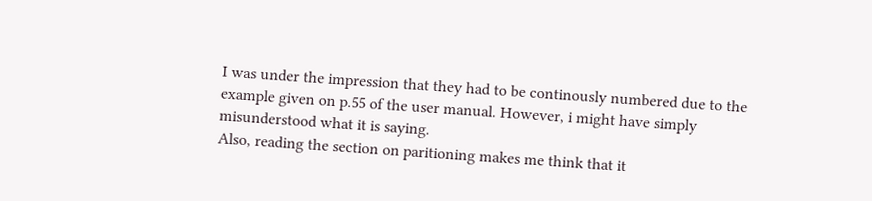I was under the impression that they had to be continously numbered due to the
example given on p.55 of the user manual. However, i might have simply
misunderstood what it is saying.
Also, reading the section on paritioning makes me think that it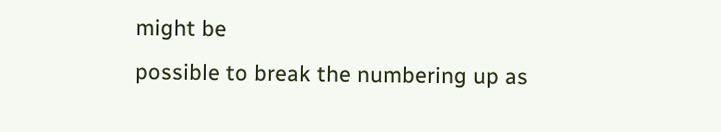might be
possible to break the numbering up as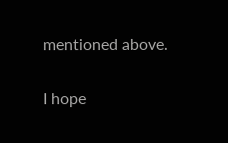mentioned above.

I hope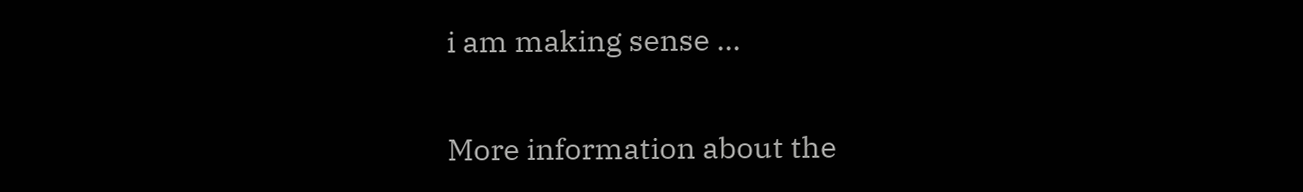i am making sense ...


More information about the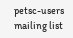petsc-users mailing list